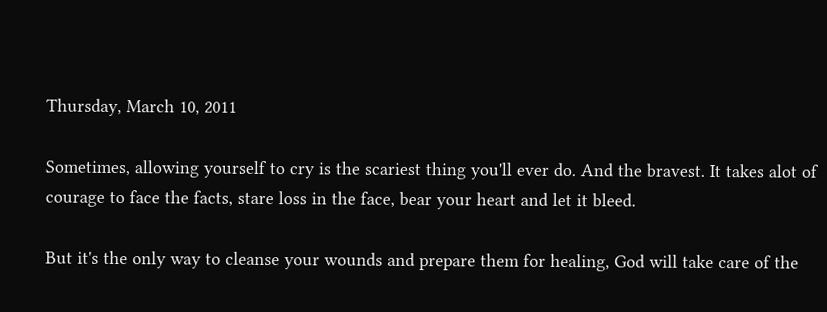Thursday, March 10, 2011

Sometimes, allowing yourself to cry is the scariest thing you'll ever do. And the bravest. It takes alot of courage to face the facts, stare loss in the face, bear your heart and let it bleed.

But it's the only way to cleanse your wounds and prepare them for healing, God will take care of the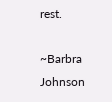rest.

~Barbra Johnson